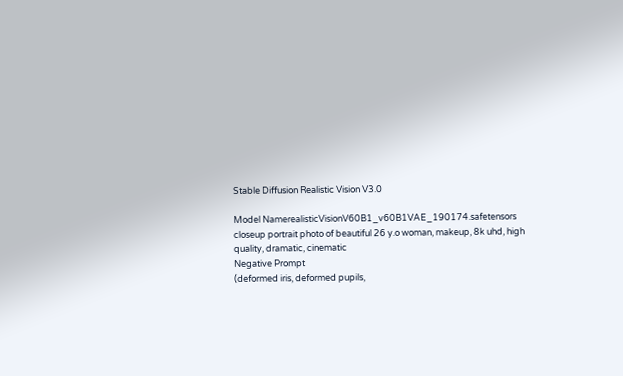Stable Diffusion Realistic Vision V3.0

Model NamerealisticVisionV60B1_v60B1VAE_190174.safetensors
closeup portrait photo of beautiful 26 y.o woman, makeup, 8k uhd, high quality, dramatic, cinematic
Negative Prompt
(deformed iris, deformed pupils,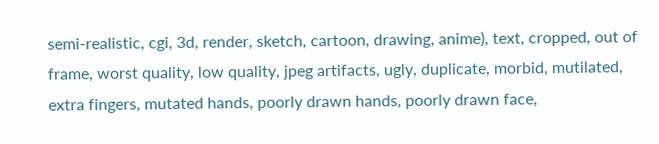semi-realistic, cgi, 3d, render, sketch, cartoon, drawing, anime), text, cropped, out of frame, worst quality, low quality, jpeg artifacts, ugly, duplicate, morbid, mutilated, extra fingers, mutated hands, poorly drawn hands, poorly drawn face,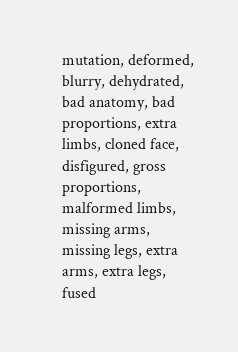mutation, deformed, blurry, dehydrated, bad anatomy, bad proportions, extra limbs, cloned face, disfigured, gross proportions, malformed limbs, missing arms, missing legs, extra arms, extra legs, fused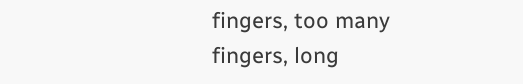fingers, too many fingers, long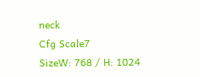neck
Cfg Scale7
SizeW: 768 / H: 1024